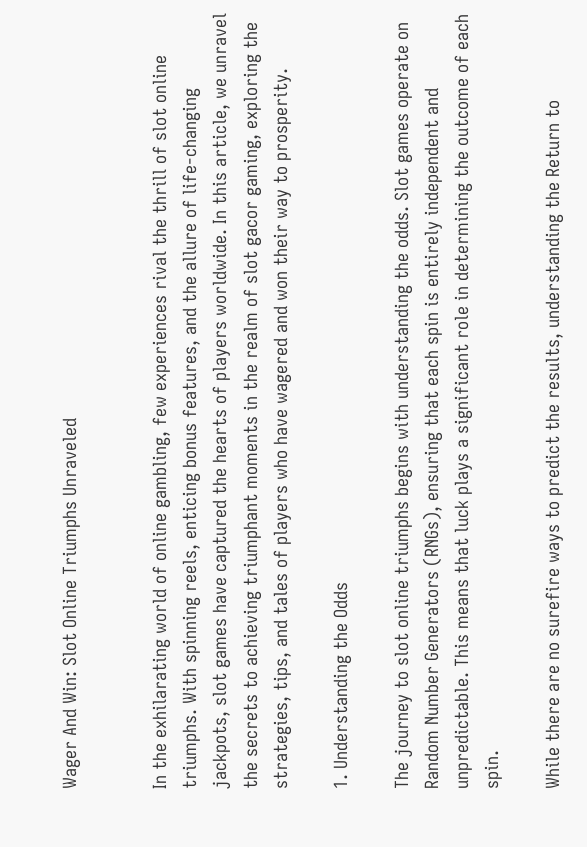Wager And Win: Slot Online Triumphs Unraveled


In the exhilarating world of online gambling, few experiences rival the thrill of slot online triumphs. With spinning reels, enticing bonus features, and the allure of life-changing jackpots, slot games have captured the hearts of players worldwide. In this article, we unravel the secrets to achieving triumphant moments in the realm of slot gacor gaming, exploring the strategies, tips, and tales of players who have wagered and won their way to prosperity.

1. Understanding the Odds

The journey to slot online triumphs begins with understanding the odds. Slot games operate on Random Number Generators (RNGs), ensuring that each spin is entirely independent and unpredictable. This means that luck plays a significant role in determining the outcome of each spin.

While there are no surefire ways to predict the results, understanding the Return to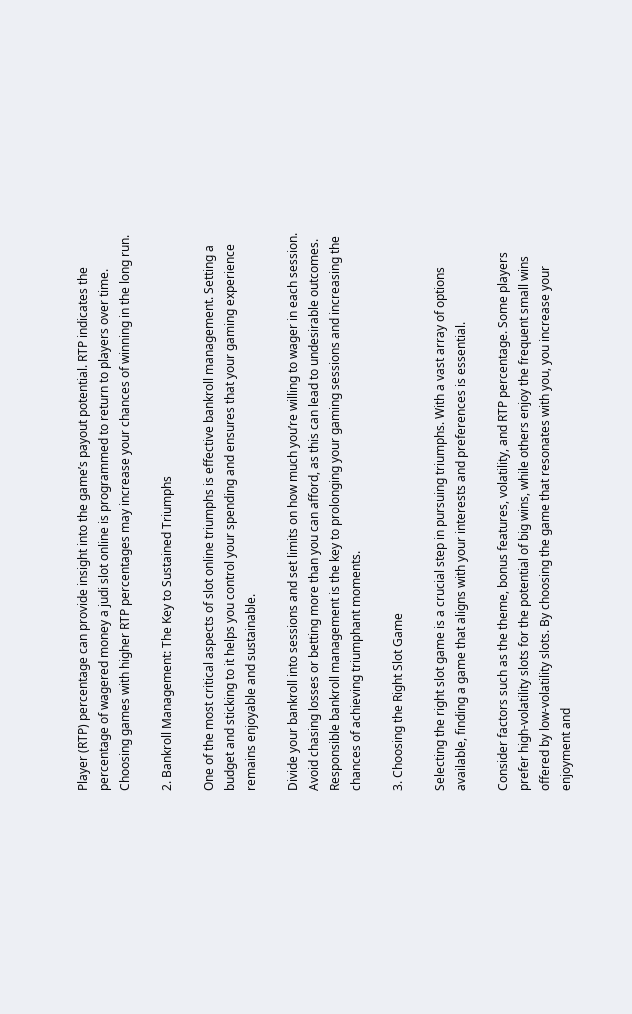Player (RTP) percentage can provide insight into the game’s payout potential. RTP indicates the percentage of wagered money a judi slot online is programmed to return to players over time. Choosing games with higher RTP percentages may increase your chances of winning in the long run.

2. Bankroll Management: The Key to Sustained Triumphs

One of the most critical aspects of slot online triumphs is effective bankroll management. Setting a budget and sticking to it helps you control your spending and ensures that your gaming experience remains enjoyable and sustainable.

Divide your bankroll into sessions and set limits on how much you’re willing to wager in each session. Avoid chasing losses or betting more than you can afford, as this can lead to undesirable outcomes. Responsible bankroll management is the key to prolonging your gaming sessions and increasing the chances of achieving triumphant moments.

3. Choosing the Right Slot Game

Selecting the right slot game is a crucial step in pursuing triumphs. With a vast array of options available, finding a game that aligns with your interests and preferences is essential.

Consider factors such as the theme, bonus features, volatility, and RTP percentage. Some players prefer high-volatility slots for the potential of big wins, while others enjoy the frequent small wins offered by low-volatility slots. By choosing the game that resonates with you, you increase your enjoyment and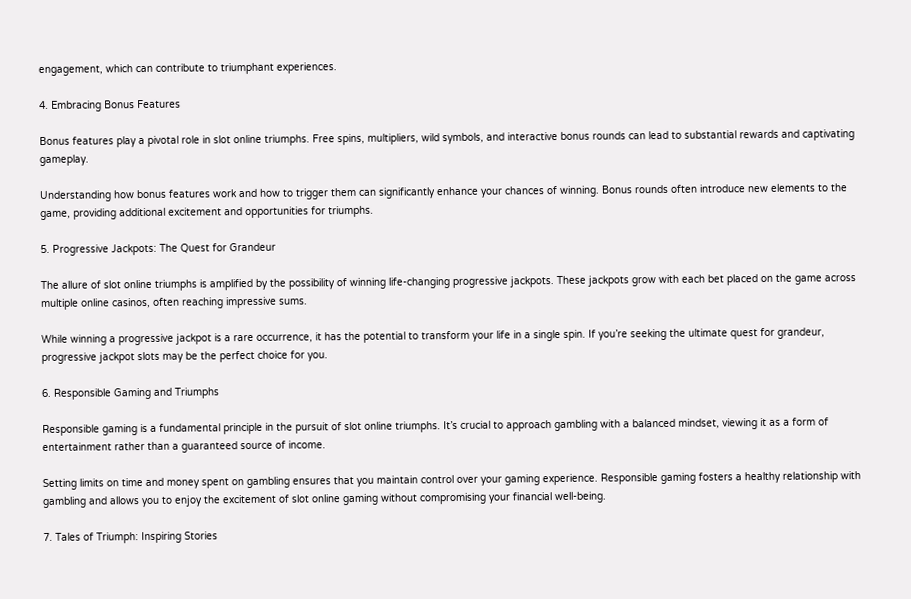engagement, which can contribute to triumphant experiences.

4. Embracing Bonus Features

Bonus features play a pivotal role in slot online triumphs. Free spins, multipliers, wild symbols, and interactive bonus rounds can lead to substantial rewards and captivating gameplay.

Understanding how bonus features work and how to trigger them can significantly enhance your chances of winning. Bonus rounds often introduce new elements to the game, providing additional excitement and opportunities for triumphs.

5. Progressive Jackpots: The Quest for Grandeur

The allure of slot online triumphs is amplified by the possibility of winning life-changing progressive jackpots. These jackpots grow with each bet placed on the game across multiple online casinos, often reaching impressive sums.

While winning a progressive jackpot is a rare occurrence, it has the potential to transform your life in a single spin. If you’re seeking the ultimate quest for grandeur, progressive jackpot slots may be the perfect choice for you.

6. Responsible Gaming and Triumphs

Responsible gaming is a fundamental principle in the pursuit of slot online triumphs. It’s crucial to approach gambling with a balanced mindset, viewing it as a form of entertainment rather than a guaranteed source of income.

Setting limits on time and money spent on gambling ensures that you maintain control over your gaming experience. Responsible gaming fosters a healthy relationship with gambling and allows you to enjoy the excitement of slot online gaming without compromising your financial well-being.

7. Tales of Triumph: Inspiring Stories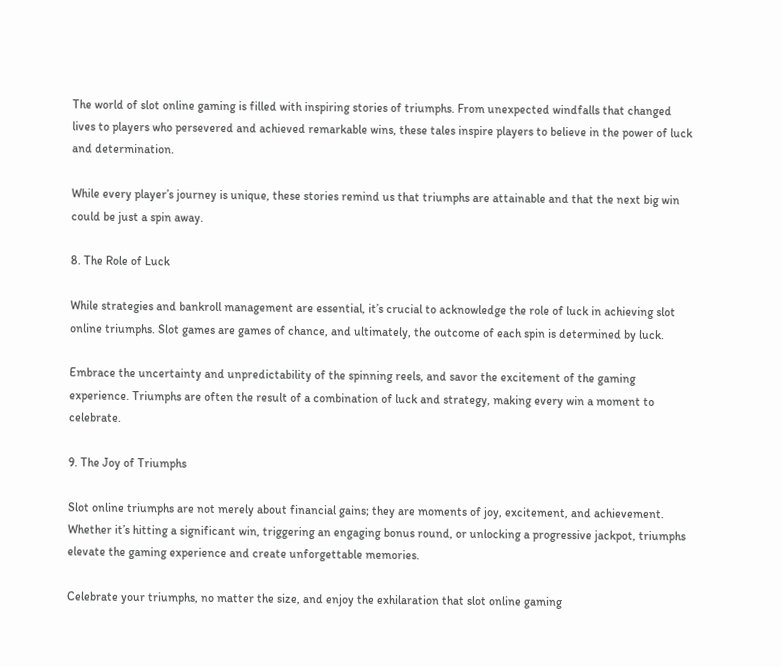The world of slot online gaming is filled with inspiring stories of triumphs. From unexpected windfalls that changed lives to players who persevered and achieved remarkable wins, these tales inspire players to believe in the power of luck and determination.

While every player’s journey is unique, these stories remind us that triumphs are attainable and that the next big win could be just a spin away.

8. The Role of Luck

While strategies and bankroll management are essential, it’s crucial to acknowledge the role of luck in achieving slot online triumphs. Slot games are games of chance, and ultimately, the outcome of each spin is determined by luck.

Embrace the uncertainty and unpredictability of the spinning reels, and savor the excitement of the gaming experience. Triumphs are often the result of a combination of luck and strategy, making every win a moment to celebrate.

9. The Joy of Triumphs

Slot online triumphs are not merely about financial gains; they are moments of joy, excitement, and achievement. Whether it’s hitting a significant win, triggering an engaging bonus round, or unlocking a progressive jackpot, triumphs elevate the gaming experience and create unforgettable memories.

Celebrate your triumphs, no matter the size, and enjoy the exhilaration that slot online gaming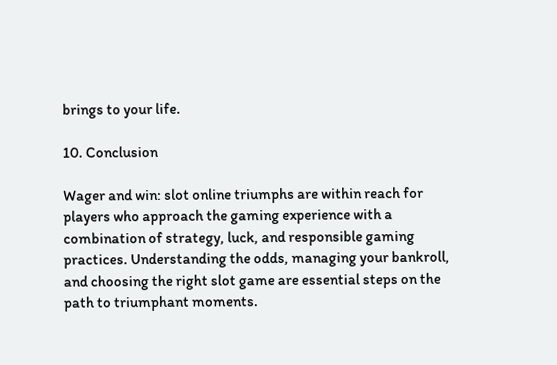brings to your life.

10. Conclusion

Wager and win: slot online triumphs are within reach for players who approach the gaming experience with a combination of strategy, luck, and responsible gaming practices. Understanding the odds, managing your bankroll, and choosing the right slot game are essential steps on the path to triumphant moments.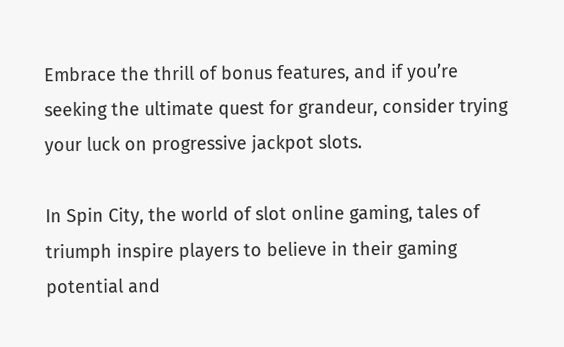Embrace the thrill of bonus features, and if you’re seeking the ultimate quest for grandeur, consider trying your luck on progressive jackpot slots.

In Spin City, the world of slot online gaming, tales of triumph inspire players to believe in their gaming potential and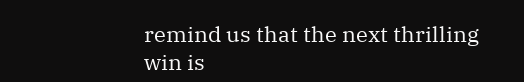remind us that the next thrilling win is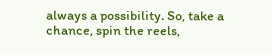always a possibility. So, take a chance, spin the reels,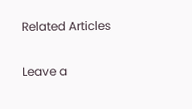Related Articles

Leave a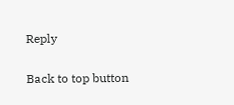Reply

Back to top button